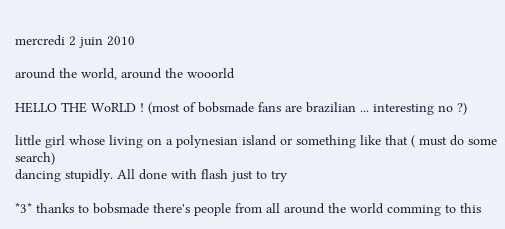mercredi 2 juin 2010

around the world, around the wooorld

HELLO THE WoRLD ! (most of bobsmade fans are brazilian ... interesting no ?)

little girl whose living on a polynesian island or something like that ( must do some search)
dancing stupidly. All done with flash just to try

*3* thanks to bobsmade there's people from all around the world comming to this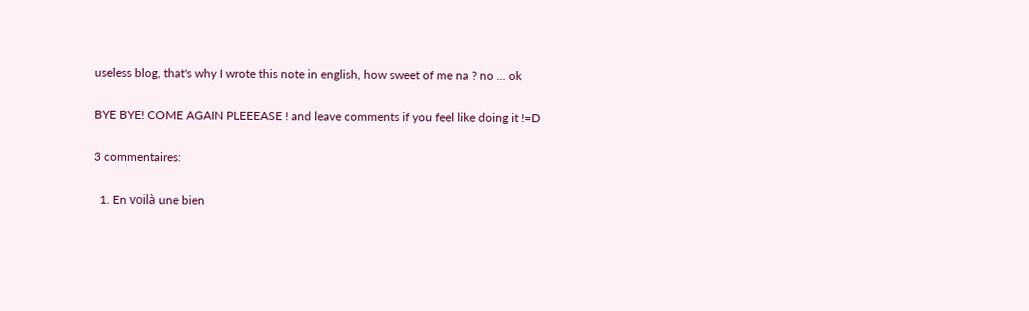useless blog, that's why I wrote this note in english, how sweet of me na ? no ... ok

BYE BYE! COME AGAIN PLEEEASE ! and leave comments if you feel like doing it !=D

3 commentaires:

  1. En voilà une bien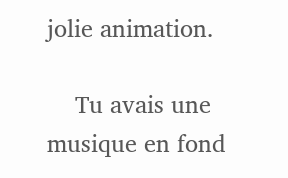jolie animation.

    Tu avais une musique en fond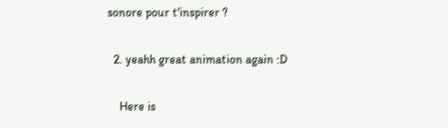sonore pour t'inspirer ?

  2. yeahh great animation again :D

    Here is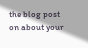the blog post on about your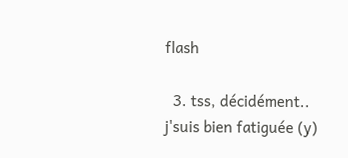flash

  3. tss, décidément.. j'suis bien fatiguée (y)